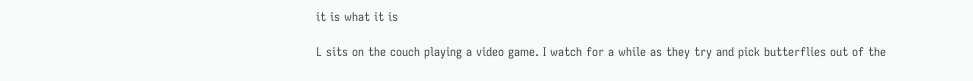it is what it is

L sits on the couch playing a video game. I watch for a while as they try and pick butterflies out of the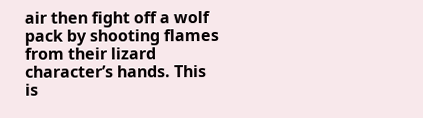air then fight off a wolf pack by shooting flames from their lizard character’s hands. This is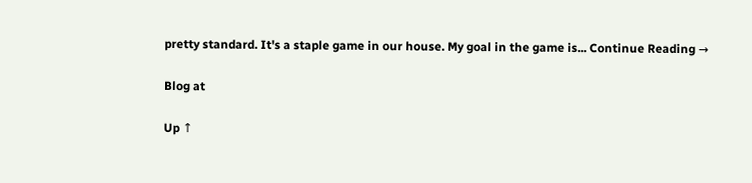pretty standard. It's a staple game in our house. My goal in the game is... Continue Reading →

Blog at

Up ↑